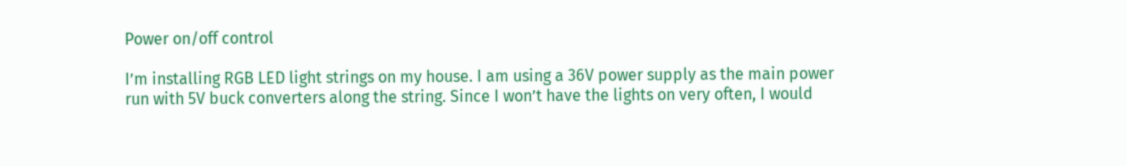Power on/off control

I’m installing RGB LED light strings on my house. I am using a 36V power supply as the main power run with 5V buck converters along the string. Since I won’t have the lights on very often, I would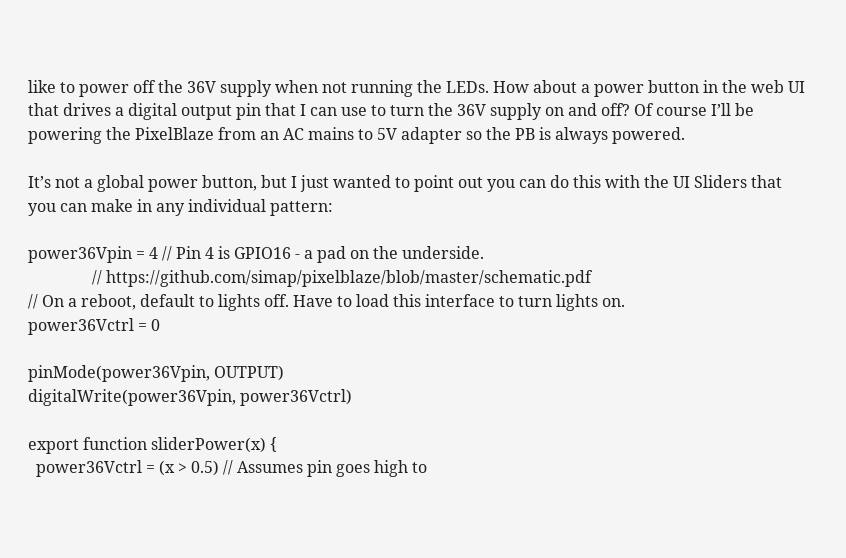like to power off the 36V supply when not running the LEDs. How about a power button in the web UI that drives a digital output pin that I can use to turn the 36V supply on and off? Of course I’ll be powering the PixelBlaze from an AC mains to 5V adapter so the PB is always powered.

It’s not a global power button, but I just wanted to point out you can do this with the UI Sliders that you can make in any individual pattern:

power36Vpin = 4 // Pin 4 is GPIO16 - a pad on the underside.
                // https://github.com/simap/pixelblaze/blob/master/schematic.pdf
// On a reboot, default to lights off. Have to load this interface to turn lights on.
power36Vctrl = 0

pinMode(power36Vpin, OUTPUT)
digitalWrite(power36Vpin, power36Vctrl)

export function sliderPower(x) {
  power36Vctrl = (x > 0.5) // Assumes pin goes high to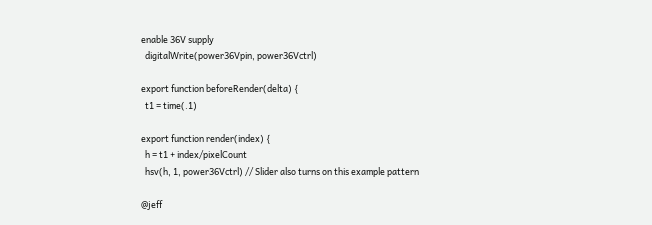enable 36V supply
  digitalWrite(power36Vpin, power36Vctrl)

export function beforeRender(delta) {
  t1 = time(.1)

export function render(index) {
  h = t1 + index/pixelCount
  hsv(h, 1, power36Vctrl) // Slider also turns on this example pattern

@jeff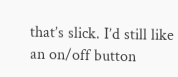that’s slick. I’d still like an on/off button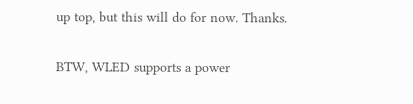up top, but this will do for now. Thanks.

BTW, WLED supports a power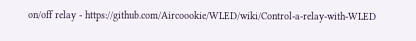on/off relay - https://github.com/Aircoookie/WLED/wiki/Control-a-relay-with-WLED